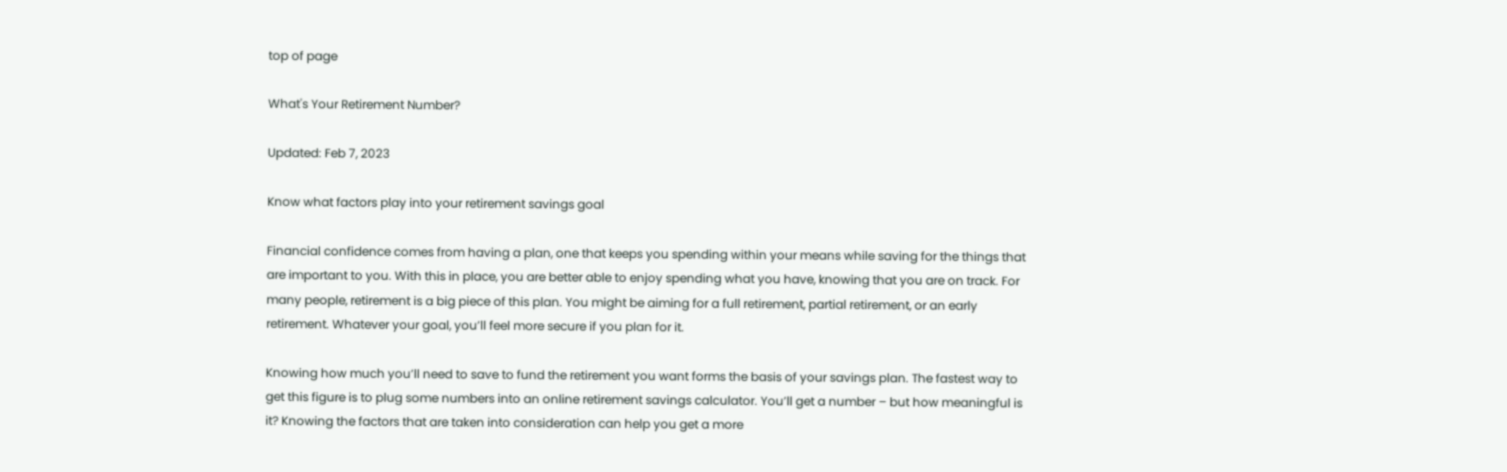top of page

What's Your Retirement Number?

Updated: Feb 7, 2023

Know what factors play into your retirement savings goal

Financial confidence comes from having a plan, one that keeps you spending within your means while saving for the things that are important to you. With this in place, you are better able to enjoy spending what you have, knowing that you are on track. For many people, retirement is a big piece of this plan. You might be aiming for a full retirement, partial retirement, or an early retirement. Whatever your goal, you’ll feel more secure if you plan for it.

Knowing how much you’ll need to save to fund the retirement you want forms the basis of your savings plan. The fastest way to get this figure is to plug some numbers into an online retirement savings calculator. You’ll get a number – but how meaningful is it? Knowing the factors that are taken into consideration can help you get a more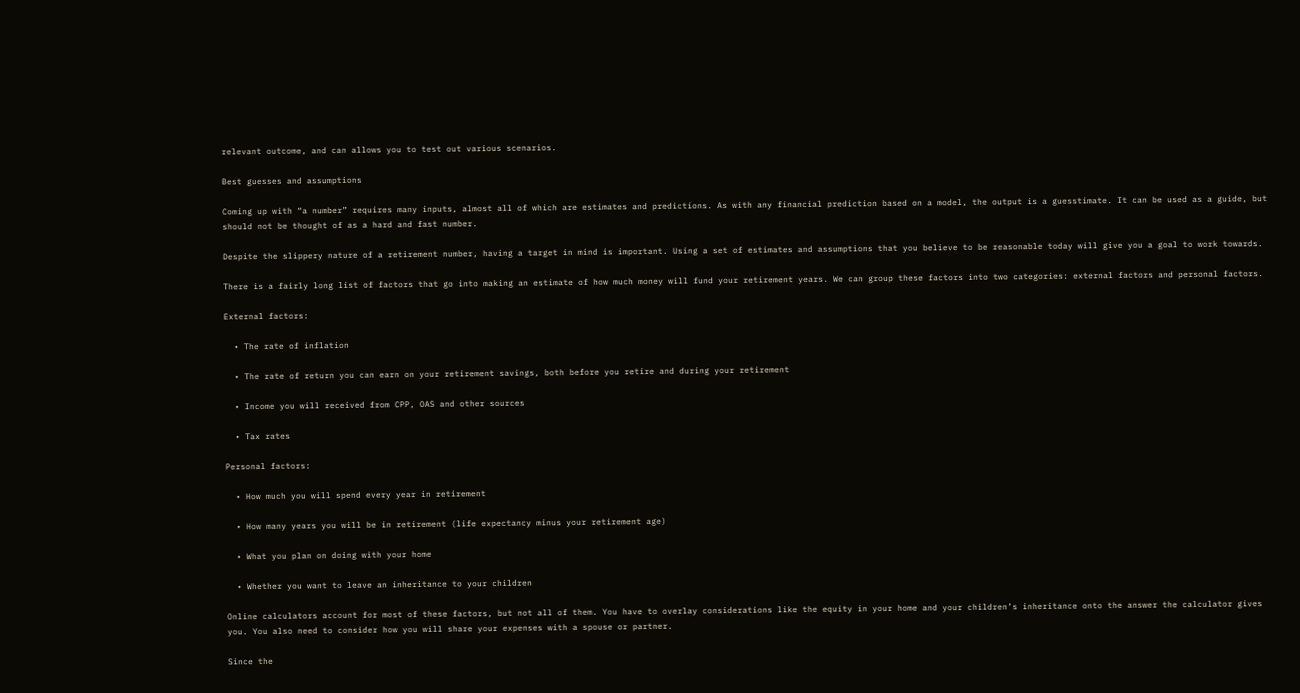relevant outcome, and can allows you to test out various scenarios.

Best guesses and assumptions

Coming up with “a number” requires many inputs, almost all of which are estimates and predictions. As with any financial prediction based on a model, the output is a guesstimate. It can be used as a guide, but should not be thought of as a hard and fast number.

Despite the slippery nature of a retirement number, having a target in mind is important. Using a set of estimates and assumptions that you believe to be reasonable today will give you a goal to work towards.

There is a fairly long list of factors that go into making an estimate of how much money will fund your retirement years. We can group these factors into two categories: external factors and personal factors.

External factors:

  • The rate of inflation

  • The rate of return you can earn on your retirement savings, both before you retire and during your retirement

  • Income you will received from CPP, OAS and other sources

  • Tax rates

Personal factors:

  • How much you will spend every year in retirement

  • How many years you will be in retirement (life expectancy minus your retirement age)

  • What you plan on doing with your home

  • Whether you want to leave an inheritance to your children

Online calculators account for most of these factors, but not all of them. You have to overlay considerations like the equity in your home and your children’s inheritance onto the answer the calculator gives you. You also need to consider how you will share your expenses with a spouse or partner.

Since the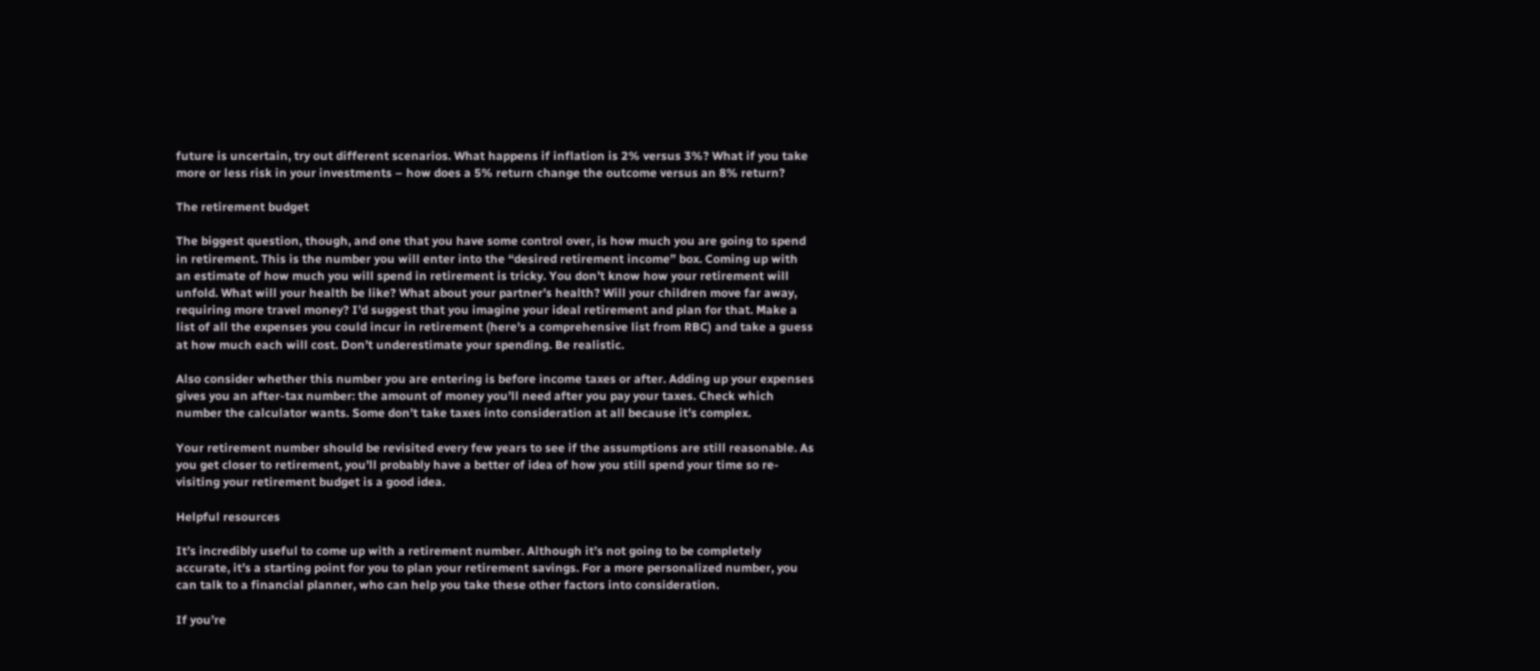future is uncertain, try out different scenarios. What happens if inflation is 2% versus 3%? What if you take more or less risk in your investments – how does a 5% return change the outcome versus an 8% return?

The retirement budget

The biggest question, though, and one that you have some control over, is how much you are going to spend in retirement. This is the number you will enter into the “desired retirement income” box. Coming up with an estimate of how much you will spend in retirement is tricky. You don’t know how your retirement will unfold. What will your health be like? What about your partner’s health? Will your children move far away, requiring more travel money? I’d suggest that you imagine your ideal retirement and plan for that. Make a list of all the expenses you could incur in retirement (here's a comprehensive list from RBC) and take a guess at how much each will cost. Don’t underestimate your spending. Be realistic.

Also consider whether this number you are entering is before income taxes or after. Adding up your expenses gives you an after-tax number: the amount of money you’ll need after you pay your taxes. Check which number the calculator wants. Some don’t take taxes into consideration at all because it’s complex.

Your retirement number should be revisited every few years to see if the assumptions are still reasonable. As you get closer to retirement, you’ll probably have a better of idea of how you still spend your time so re-visiting your retirement budget is a good idea.

Helpful resources

It’s incredibly useful to come up with a retirement number. Although it’s not going to be completely accurate, it’s a starting point for you to plan your retirement savings. For a more personalized number, you can talk to a financial planner, who can help you take these other factors into consideration.

If you’re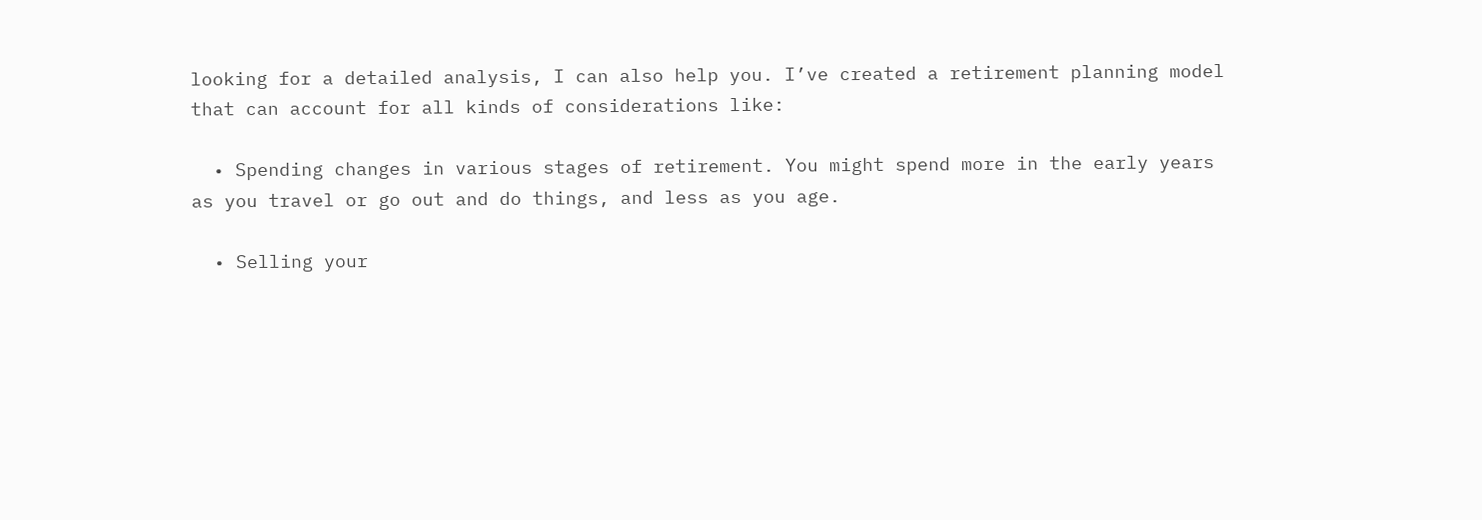looking for a detailed analysis, I can also help you. I’ve created a retirement planning model that can account for all kinds of considerations like:

  • Spending changes in various stages of retirement. You might spend more in the early years as you travel or go out and do things, and less as you age.

  • Selling your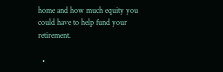home and how much equity you could have to help fund your retirement.

  •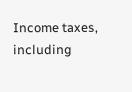Income taxes, including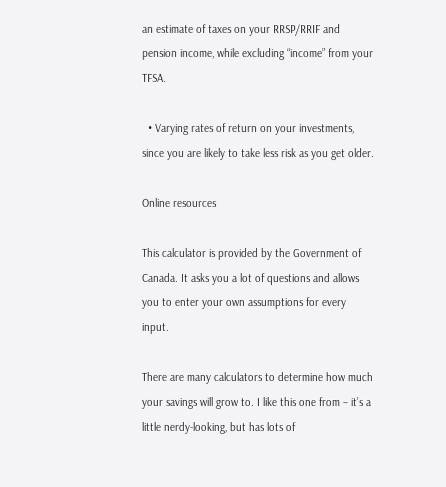an estimate of taxes on your RRSP/RRIF and pension income, while excluding “income” from your TFSA.

  • Varying rates of return on your investments, since you are likely to take less risk as you get older.

Online resources

This calculator is provided by the Government of Canada. It asks you a lot of questions and allows you to enter your own assumptions for every input.

There are many calculators to determine how much your savings will grow to. I like this one from – it’s a little nerdy-looking, but has lots of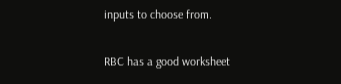inputs to choose from.

RBC has a good worksheet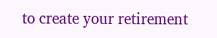to create your retirement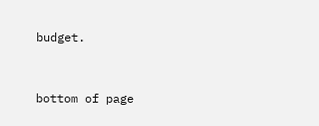budget.


bottom of page